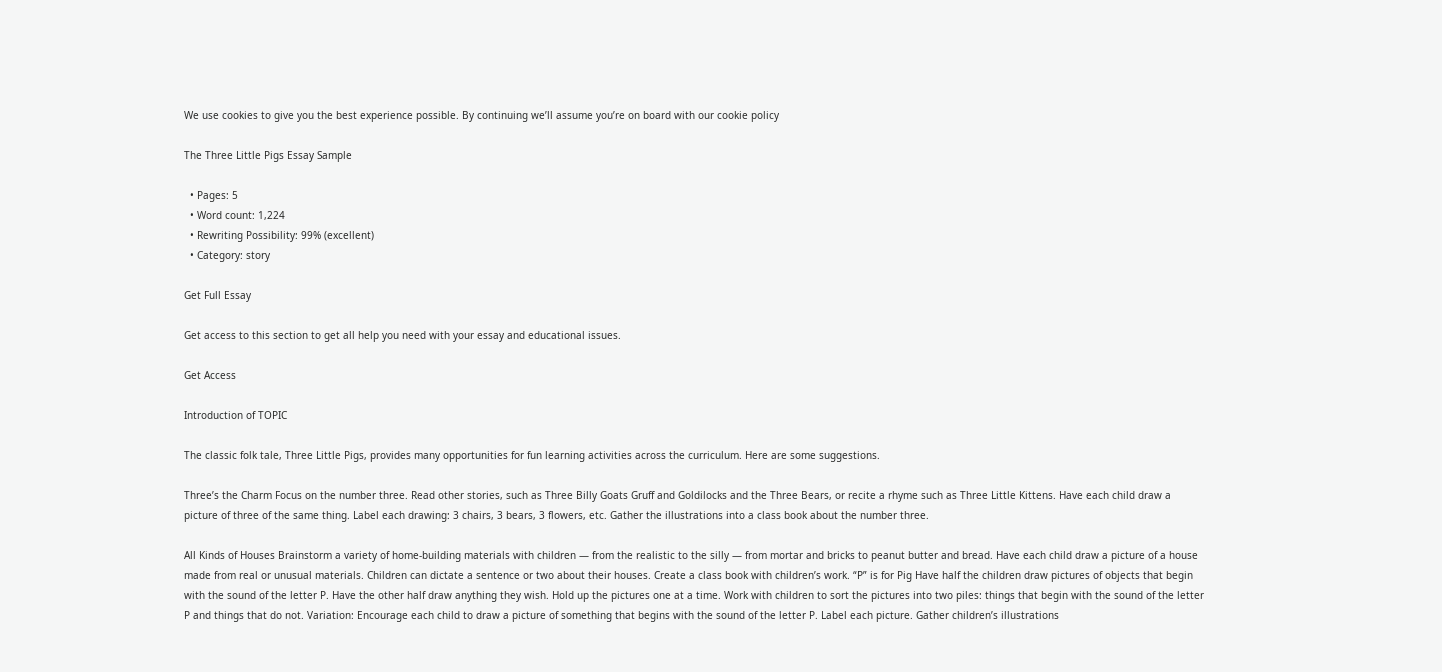We use cookies to give you the best experience possible. By continuing we’ll assume you’re on board with our cookie policy

The Three Little Pigs Essay Sample

  • Pages: 5
  • Word count: 1,224
  • Rewriting Possibility: 99% (excellent)
  • Category: story

Get Full Essay

Get access to this section to get all help you need with your essay and educational issues.

Get Access

Introduction of TOPIC

The classic folk tale, Three Little Pigs, provides many opportunities for fun learning activities across the curriculum. Here are some suggestions.

Three’s the Charm Focus on the number three. Read other stories, such as Three Billy Goats Gruff and Goldilocks and the Three Bears, or recite a rhyme such as Three Little Kittens. Have each child draw a picture of three of the same thing. Label each drawing: 3 chairs, 3 bears, 3 flowers, etc. Gather the illustrations into a class book about the number three.

All Kinds of Houses Brainstorm a variety of home-building materials with children — from the realistic to the silly — from mortar and bricks to peanut butter and bread. Have each child draw a picture of a house made from real or unusual materials. Children can dictate a sentence or two about their houses. Create a class book with children’s work. “P” is for Pig Have half the children draw pictures of objects that begin with the sound of the letter P. Have the other half draw anything they wish. Hold up the pictures one at a time. Work with children to sort the pictures into two piles: things that begin with the sound of the letter P and things that do not. Variation: Encourage each child to draw a picture of something that begins with the sound of the letter P. Label each picture. Gather children’s illustrations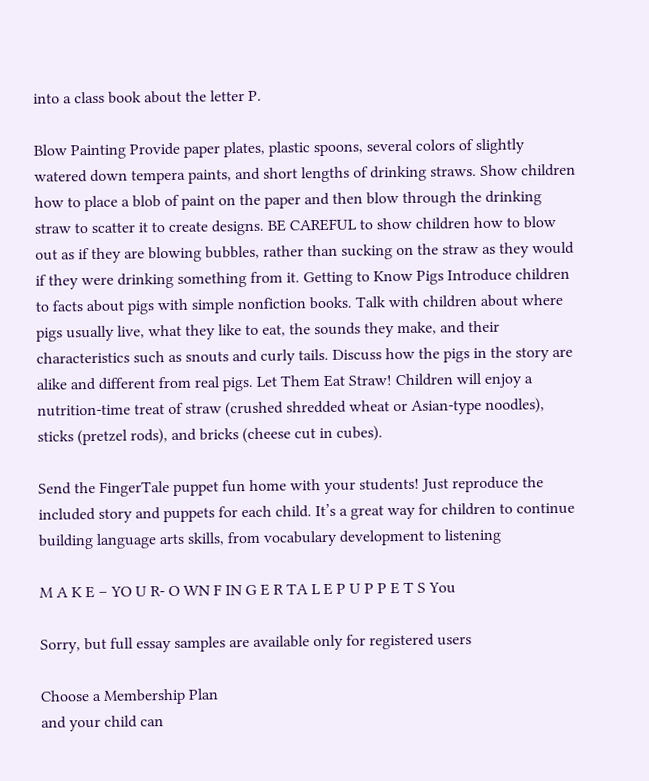into a class book about the letter P.

Blow Painting Provide paper plates, plastic spoons, several colors of slightly watered down tempera paints, and short lengths of drinking straws. Show children how to place a blob of paint on the paper and then blow through the drinking straw to scatter it to create designs. BE CAREFUL to show children how to blow out as if they are blowing bubbles, rather than sucking on the straw as they would if they were drinking something from it. Getting to Know Pigs Introduce children to facts about pigs with simple nonfiction books. Talk with children about where pigs usually live, what they like to eat, the sounds they make, and their characteristics such as snouts and curly tails. Discuss how the pigs in the story are alike and different from real pigs. Let Them Eat Straw! Children will enjoy a nutrition-time treat of straw (crushed shredded wheat or Asian-type noodles), sticks (pretzel rods), and bricks (cheese cut in cubes).

Send the FingerTale puppet fun home with your students! Just reproduce the included story and puppets for each child. It’s a great way for children to continue building language arts skills, from vocabulary development to listening

M A K E – YO U R- O WN F IN G E R TA L E P U P P E T S You

Sorry, but full essay samples are available only for registered users

Choose a Membership Plan
and your child can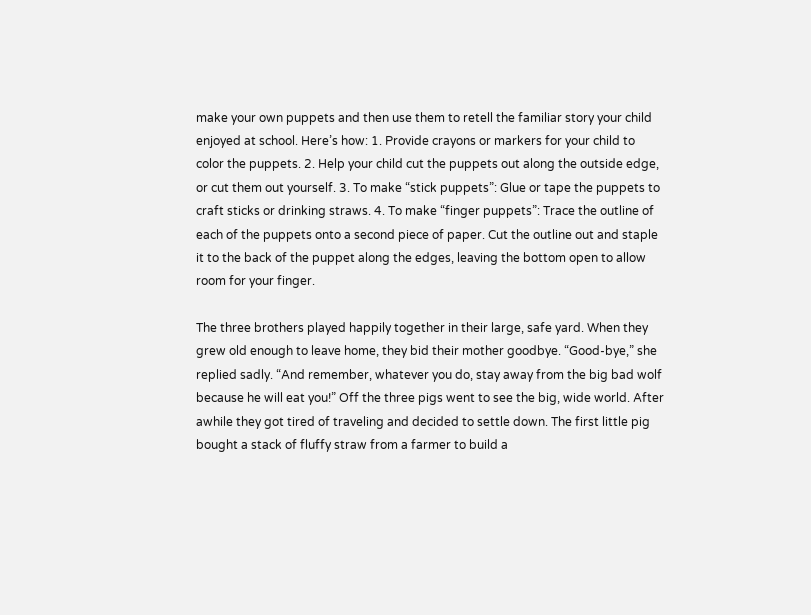make your own puppets and then use them to retell the familiar story your child enjoyed at school. Here’s how: 1. Provide crayons or markers for your child to color the puppets. 2. Help your child cut the puppets out along the outside edge, or cut them out yourself. 3. To make “stick puppets”: Glue or tape the puppets to craft sticks or drinking straws. 4. To make “finger puppets”: Trace the outline of each of the puppets onto a second piece of paper. Cut the outline out and staple it to the back of the puppet along the edges, leaving the bottom open to allow room for your finger.

The three brothers played happily together in their large, safe yard. When they grew old enough to leave home, they bid their mother goodbye. “Good-bye,” she replied sadly. “And remember, whatever you do, stay away from the big bad wolf because he will eat you!” Off the three pigs went to see the big, wide world. After awhile they got tired of traveling and decided to settle down. The first little pig bought a stack of fluffy straw from a farmer to build a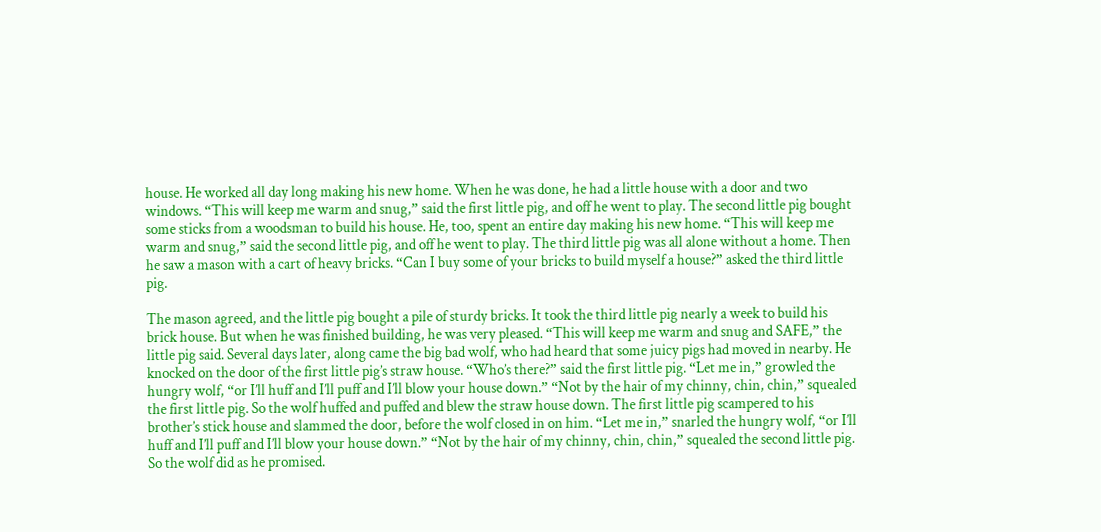house. He worked all day long making his new home. When he was done, he had a little house with a door and two windows. “This will keep me warm and snug,” said the first little pig, and off he went to play. The second little pig bought some sticks from a woodsman to build his house. He, too, spent an entire day making his new home. “This will keep me warm and snug,” said the second little pig, and off he went to play. The third little pig was all alone without a home. Then he saw a mason with a cart of heavy bricks. “Can I buy some of your bricks to build myself a house?” asked the third little pig.

The mason agreed, and the little pig bought a pile of sturdy bricks. It took the third little pig nearly a week to build his brick house. But when he was finished building, he was very pleased. “This will keep me warm and snug and SAFE,” the little pig said. Several days later, along came the big bad wolf, who had heard that some juicy pigs had moved in nearby. He knocked on the door of the first little pig’s straw house. “Who’s there?” said the first little pig. “Let me in,” growled the hungry wolf, “or I’ll huff and I’ll puff and I’ll blow your house down.” “Not by the hair of my chinny, chin, chin,” squealed the first little pig. So the wolf huffed and puffed and blew the straw house down. The first little pig scampered to his brother’s stick house and slammed the door, before the wolf closed in on him. “Let me in,” snarled the hungry wolf, “or I’ll huff and I’ll puff and I’ll blow your house down.” “Not by the hair of my chinny, chin, chin,” squealed the second little pig. So the wolf did as he promised.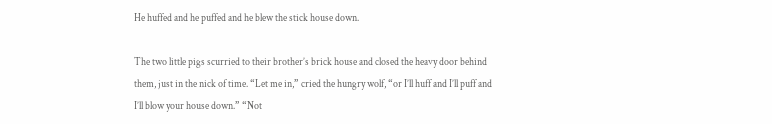He huffed and he puffed and he blew the stick house down.

The two little pigs scurried to their brother’s brick house and closed the heavy door behind them, just in the nick of time. “Let me in,” cried the hungry wolf, “or I’ll huff and I’ll puff and I’ll blow your house down.” “Not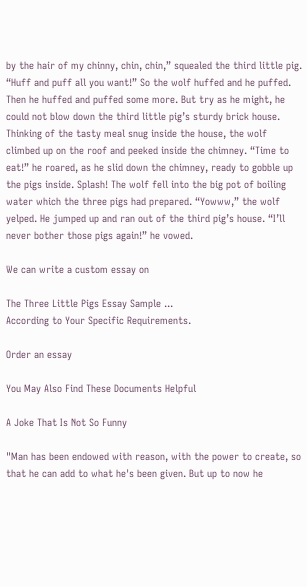by the hair of my chinny, chin, chin,” squealed the third little pig. “Huff and puff all you want!” So the wolf huffed and he puffed. Then he huffed and puffed some more. But try as he might, he could not blow down the third little pig’s sturdy brick house. Thinking of the tasty meal snug inside the house, the wolf climbed up on the roof and peeked inside the chimney. “Time to eat!” he roared, as he slid down the chimney, ready to gobble up the pigs inside. Splash! The wolf fell into the big pot of boiling water which the three pigs had prepared. “Yowww,” the wolf yelped. He jumped up and ran out of the third pig’s house. “I’ll never bother those pigs again!” he vowed.

We can write a custom essay on

The Three Little Pigs Essay Sample ...
According to Your Specific Requirements.

Order an essay

You May Also Find These Documents Helpful

A Joke That Is Not So Funny

"Man has been endowed with reason, with the power to create, so that he can add to what he's been given. But up to now he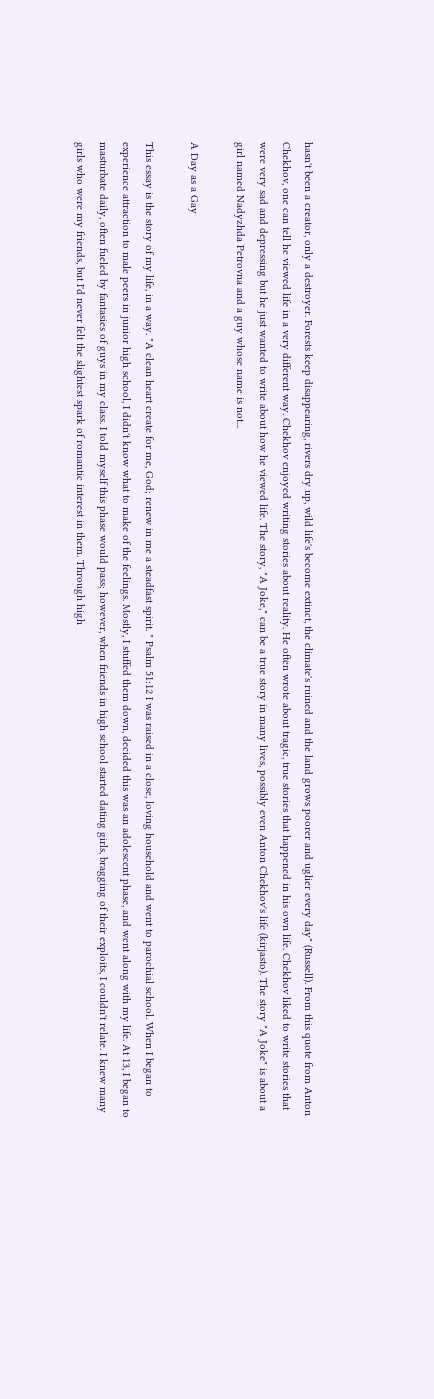hasn't been a creator, only a destroyer. Forests keep disappearing, rivers dry up, wild life's become extinct, the climate's ruined and the land grows poorer and uglier every day" (Russell). From this quote from Anton Chekhov, one can tell he viewed life in a very different way. Chekhov enjoyed writing stories about reality. He often wrote about tragic, true stories that happened in his own life. Chekhov liked to write stories that were very sad and depressing but he just wanted to write about how he viewed life. The story, "A Joke," can be a true story in many lives, possibly even Anton Chekhov's life (kirjasto). The story "A Joke" is about a girl named Nadyzhda Petrovna and a guy whose name is not...

A Day as a Gay

This essay is the story of my life, in a way. "A clean heart create for me, God; renew in me a steadfast spirit. " Psalm 51:12 I was raised in a close, loving household and went to parochial school. When I began to experience attraction to male peers in junior high school, I didn't know what to make of the feelings. Mostly, I stuffed them down, decided this was an adolescent phase, and went along with my life. At 13, I began to masturbate daily, often fueled by fantasies of guys in my class. I told myself this phase would pass; however, when friends in high school started dating girls, bragging of their exploits, I couldn't relate. I knew many girls who were my friends, but I'd never felt the slightest spark of romantic interest in them. Through high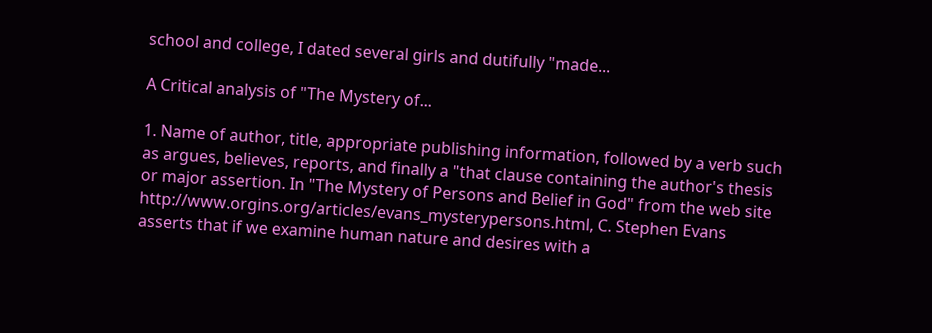school and college, I dated several girls and dutifully "made...

A Critical analysis of "The Mystery of...

1. Name of author, title, appropriate publishing information, followed by a verb such as argues, believes, reports, and finally a "that clause containing the author's thesis or major assertion. In "The Mystery of Persons and Belief in God" from the web site http://www.orgins.org/articles/evans_mysterypersons.html, C. Stephen Evans asserts that if we examine human nature and desires with a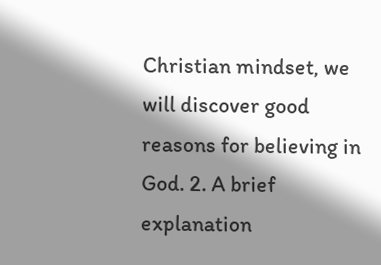Christian mindset, we will discover good reasons for believing in God. 2. A brief explanation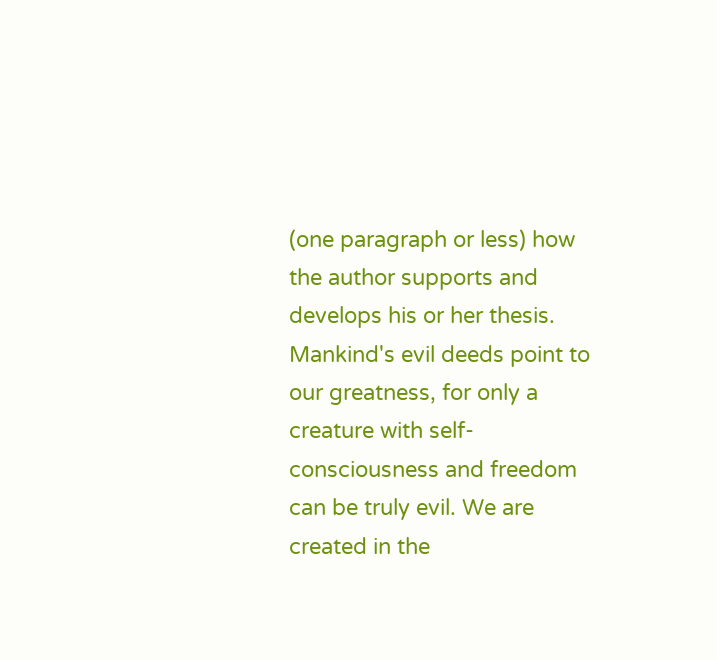(one paragraph or less) how the author supports and develops his or her thesis. Mankind's evil deeds point to our greatness, for only a creature with self-consciousness and freedom can be truly evil. We are created in the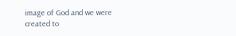image of God and we were created to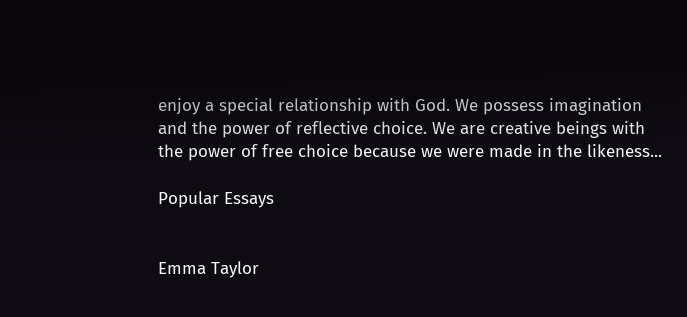enjoy a special relationship with God. We possess imagination and the power of reflective choice. We are creative beings with the power of free choice because we were made in the likeness...

Popular Essays


Emma Taylor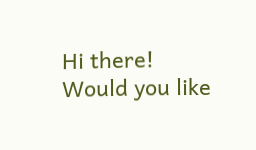Hi there!
Would you like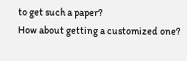to get such a paper?
How about getting a customized one?